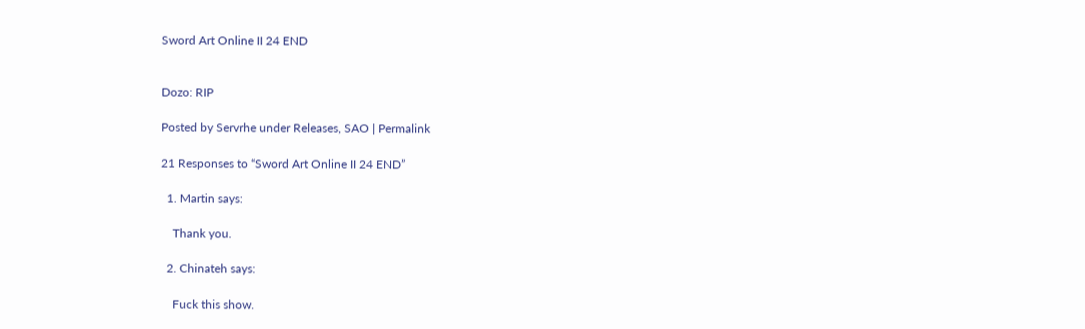Sword Art Online II 24 END


Dozo: RIP

Posted by Servrhe under Releases, SAO | Permalink

21 Responses to “Sword Art Online II 24 END”

  1. Martin says:

    Thank you.

  2. Chinateh says:

    Fuck this show.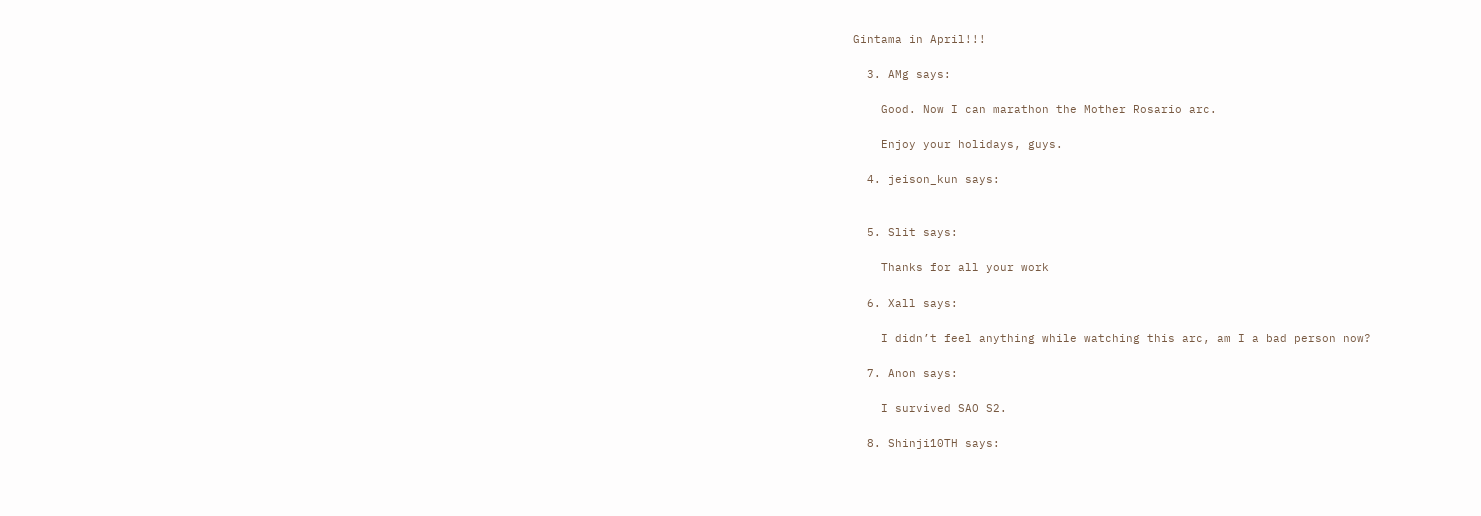Gintama in April!!!

  3. AMg says:

    Good. Now I can marathon the Mother Rosario arc.

    Enjoy your holidays, guys.

  4. jeison_kun says:


  5. Slit says:

    Thanks for all your work

  6. Xall says:

    I didn’t feel anything while watching this arc, am I a bad person now?

  7. Anon says:

    I survived SAO S2.

  8. Shinji10TH says: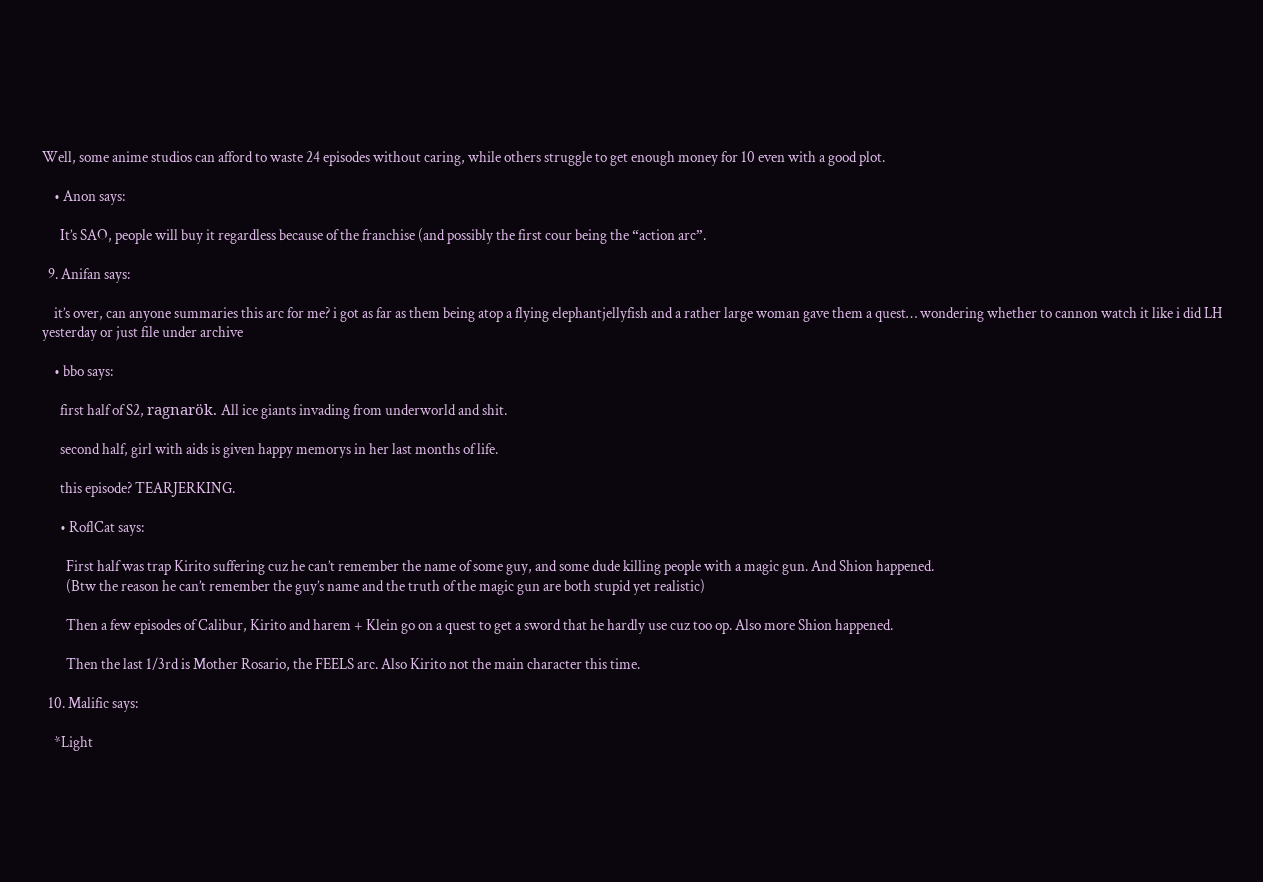Well, some anime studios can afford to waste 24 episodes without caring, while others struggle to get enough money for 10 even with a good plot.

    • Anon says:

      It’s SAO, people will buy it regardless because of the franchise (and possibly the first cour being the “action arc”.

  9. Anifan says:

    it’s over, can anyone summaries this arc for me? i got as far as them being atop a flying elephantjellyfish and a rather large woman gave them a quest… wondering whether to cannon watch it like i did LH yesterday or just file under archive

    • bbo says:

      first half of S2, ragnarök. All ice giants invading from underworld and shit.

      second half, girl with aids is given happy memorys in her last months of life.

      this episode? TEARJERKING.

      • RoflCat says:

        First half was trap Kirito suffering cuz he can’t remember the name of some guy, and some dude killing people with a magic gun. And Shion happened.
        (Btw the reason he can’t remember the guy’s name and the truth of the magic gun are both stupid yet realistic)

        Then a few episodes of Calibur, Kirito and harem + Klein go on a quest to get a sword that he hardly use cuz too op. Also more Shion happened.

        Then the last 1/3rd is Mother Rosario, the FEELS arc. Also Kirito not the main character this time.

  10. Malific says:

    *Light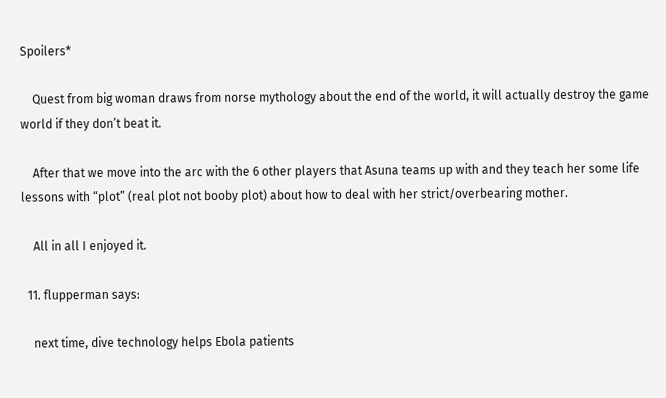Spoilers*

    Quest from big woman draws from norse mythology about the end of the world, it will actually destroy the game world if they don’t beat it.

    After that we move into the arc with the 6 other players that Asuna teams up with and they teach her some life lessons with “plot” (real plot not booby plot) about how to deal with her strict/overbearing mother.

    All in all I enjoyed it.

  11. flupperman says:

    next time, dive technology helps Ebola patients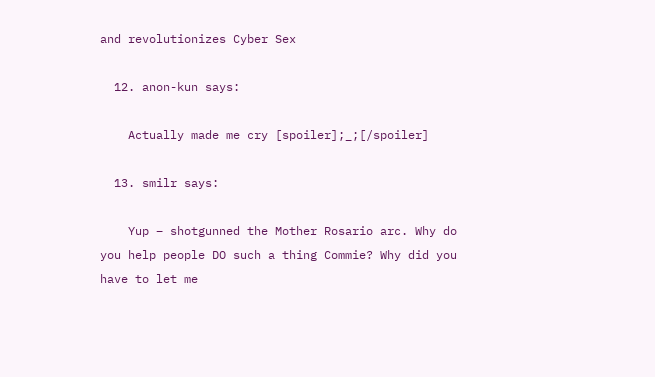and revolutionizes Cyber Sex

  12. anon-kun says:

    Actually made me cry [spoiler];_;[/spoiler]

  13. smilr says:

    Yup – shotgunned the Mother Rosario arc. Why do you help people DO such a thing Commie? Why did you have to let me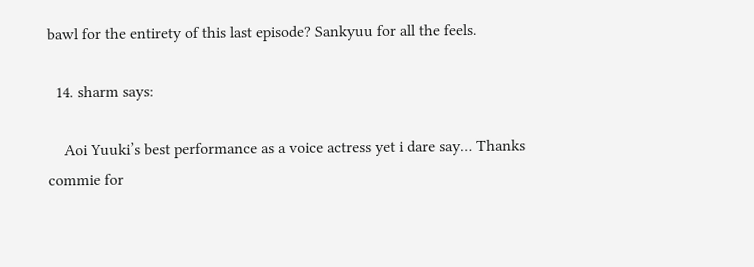bawl for the entirety of this last episode? Sankyuu for all the feels.

  14. sharm says:

    Aoi Yuuki’s best performance as a voice actress yet i dare say… Thanks commie for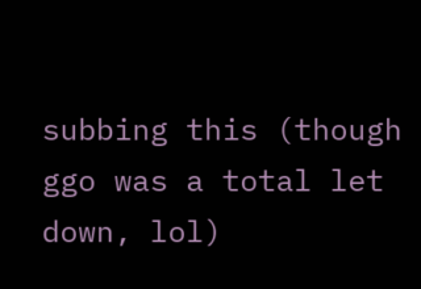subbing this (though ggo was a total let down, lol)